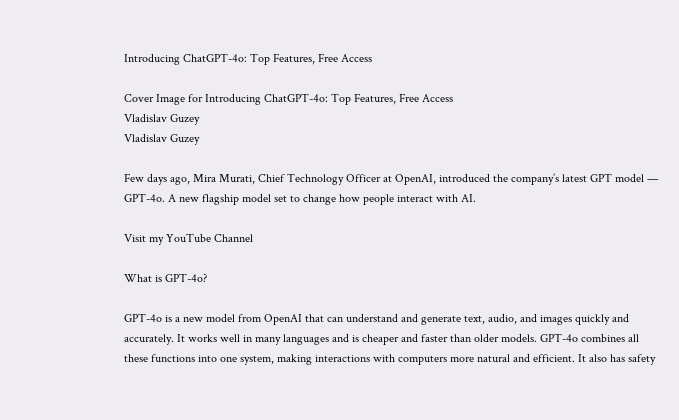Introducing ChatGPT-4o: Top Features, Free Access

Cover Image for Introducing ChatGPT-4o: Top Features, Free Access
Vladislav Guzey
Vladislav Guzey

Few days ago, Mira Murati, Chief Technology Officer at OpenAI, introduced the company’s latest GPT model — GPT-4o. A new flagship model set to change how people interact with AI.

Visit my YouTube Channel

What is GPT-4o?

GPT-4o is a new model from OpenAI that can understand and generate text, audio, and images quickly and accurately. It works well in many languages and is cheaper and faster than older models. GPT-4o combines all these functions into one system, making interactions with computers more natural and efficient. It also has safety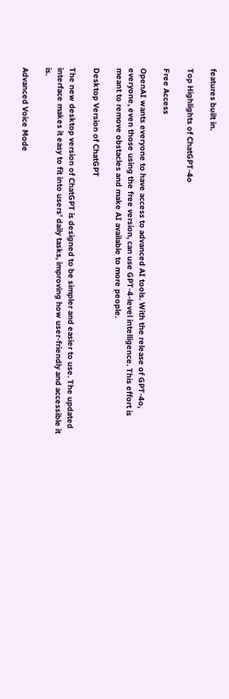features built in.

Top Highlights of ChatGPT-4o

Free Access

OpenAI wants everyone to have access to advanced AI tools. With the release of GPT-4o, everyone, even those using the free version, can use GPT-4-level intelligence. This effort is meant to remove obstacles and make AI available to more people.

Desktop Version of ChatGPT

The new desktop version of ChatGPT is designed to be simpler and easier to use. The updated interface makes it easy to fit into users’ daily tasks, improving how user-friendly and accessible it is.

Advanced Voice Mode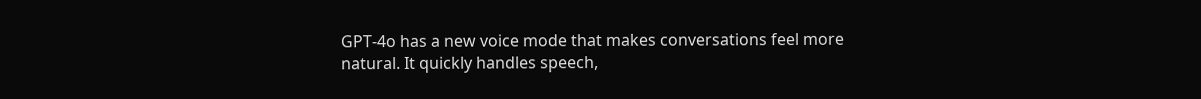GPT-4o has a new voice mode that makes conversations feel more natural. It quickly handles speech,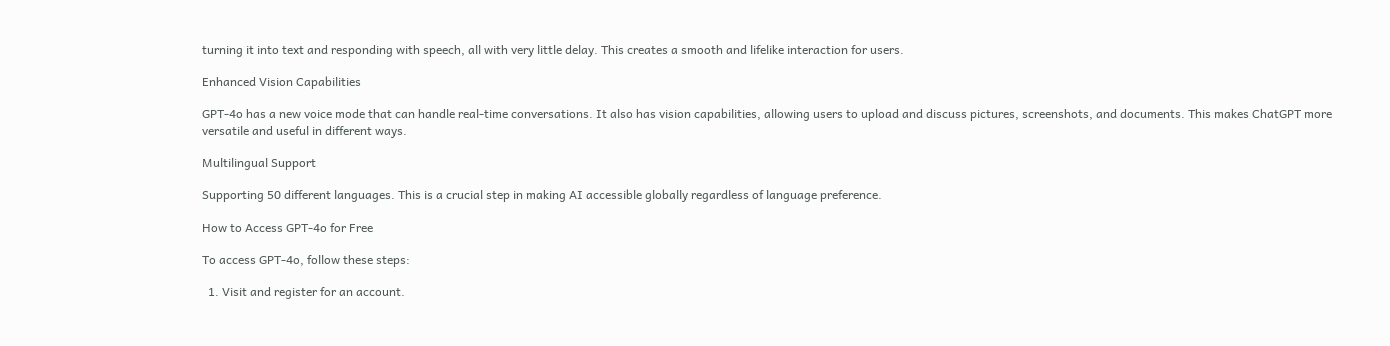turning it into text and responding with speech, all with very little delay. This creates a smooth and lifelike interaction for users.

Enhanced Vision Capabilities

GPT-4o has a new voice mode that can handle real-time conversations. It also has vision capabilities, allowing users to upload and discuss pictures, screenshots, and documents. This makes ChatGPT more versatile and useful in different ways.

Multilingual Support

Supporting 50 different languages. This is a crucial step in making AI accessible globally regardless of language preference.

How to Access GPT-4o for Free

To access GPT-4o, follow these steps:

  1. Visit and register for an account.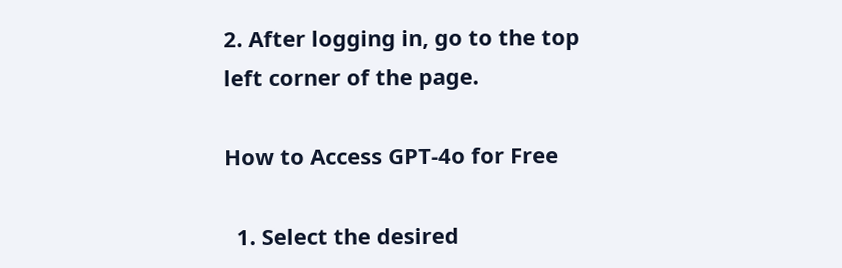2. After logging in, go to the top left corner of the page.

How to Access GPT-4o for Free

  1. Select the desired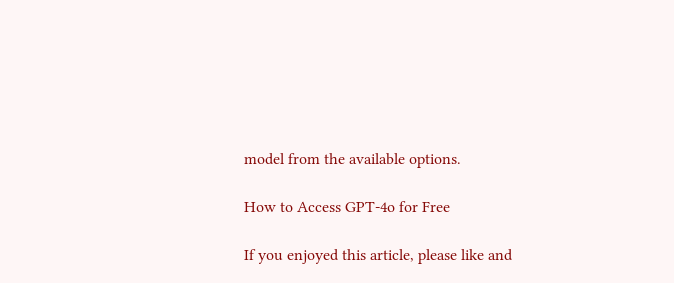model from the available options.

How to Access GPT-4o for Free

If you enjoyed this article, please like and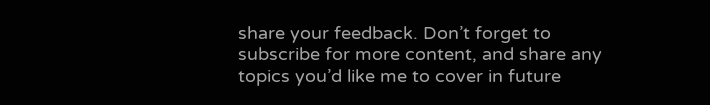share your feedback. Don’t forget to subscribe for more content, and share any topics you’d like me to cover in future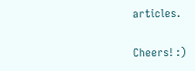articles.

Cheers! :)